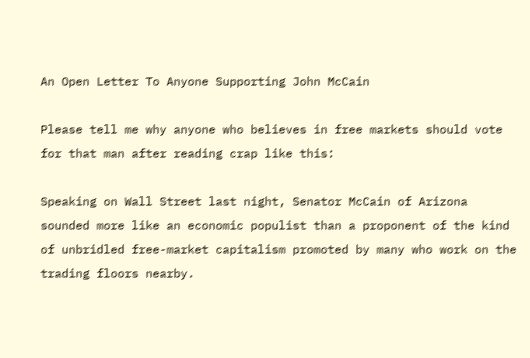An Open Letter To Anyone Supporting John McCain

Please tell me why anyone who believes in free markets should vote for that man after reading crap like this:

Speaking on Wall Street last night, Senator McCain of Arizona sounded more like an economic populist than a proponent of the kind of unbridled free-market capitalism promoted by many who work on the trading floors nearby.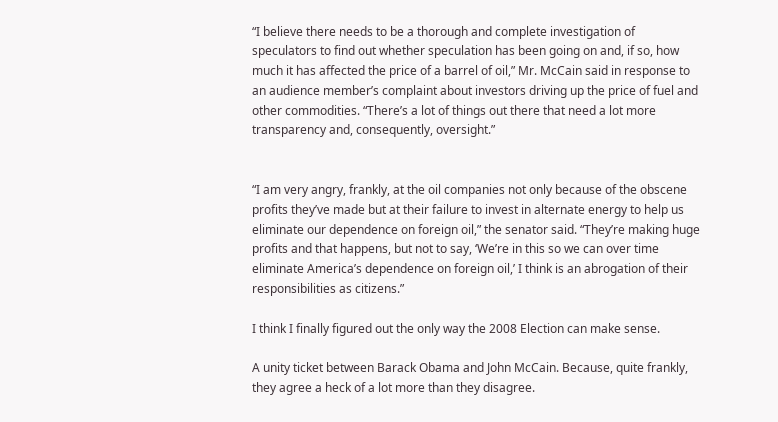“I believe there needs to be a thorough and complete investigation of speculators to find out whether speculation has been going on and, if so, how much it has affected the price of a barrel of oil,” Mr. McCain said in response to an audience member’s complaint about investors driving up the price of fuel and other commodities. “There’s a lot of things out there that need a lot more transparency and, consequently, oversight.”


“I am very angry, frankly, at the oil companies not only because of the obscene profits they’ve made but at their failure to invest in alternate energy to help us eliminate our dependence on foreign oil,” the senator said. “They’re making huge profits and that happens, but not to say, ‘We’re in this so we can over time eliminate America’s dependence on foreign oil,’ I think is an abrogation of their responsibilities as citizens.”

I think I finally figured out the only way the 2008 Election can make sense.

A unity ticket between Barack Obama and John McCain. Because, quite frankly, they agree a heck of a lot more than they disagree.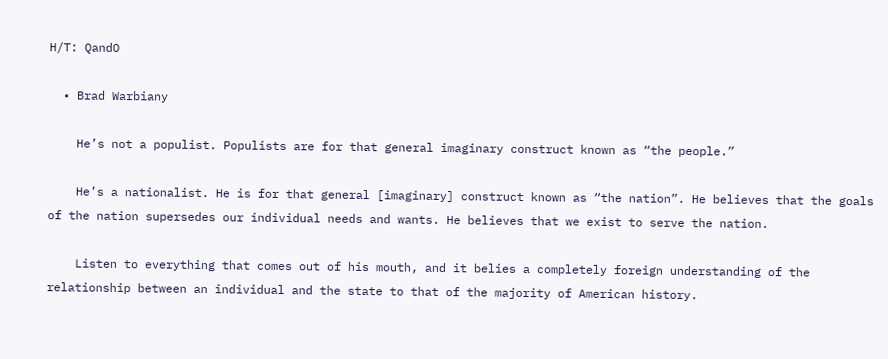H/T: QandO

  • Brad Warbiany

    He’s not a populist. Populists are for that general imaginary construct known as “the people.”

    He’s a nationalist. He is for that general [imaginary] construct known as “the nation”. He believes that the goals of the nation supersedes our individual needs and wants. He believes that we exist to serve the nation.

    Listen to everything that comes out of his mouth, and it belies a completely foreign understanding of the relationship between an individual and the state to that of the majority of American history.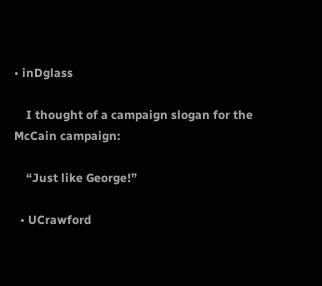• inDglass

    I thought of a campaign slogan for the McCain campaign:

    “Just like George!”

  • UCrawford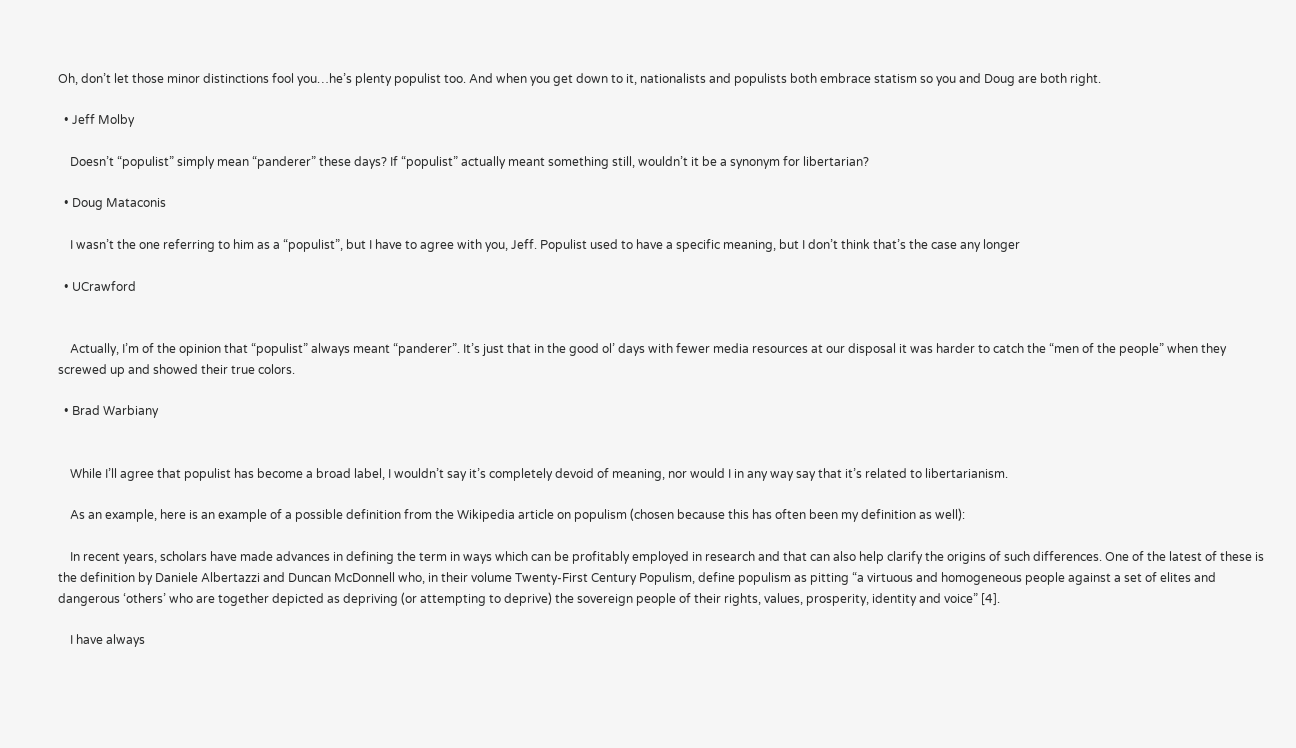Oh, don’t let those minor distinctions fool you…he’s plenty populist too. And when you get down to it, nationalists and populists both embrace statism so you and Doug are both right.

  • Jeff Molby

    Doesn’t “populist” simply mean “panderer” these days? If “populist” actually meant something still, wouldn’t it be a synonym for libertarian?

  • Doug Mataconis

    I wasn’t the one referring to him as a “populist”, but I have to agree with you, Jeff. Populist used to have a specific meaning, but I don’t think that’s the case any longer

  • UCrawford


    Actually, I’m of the opinion that “populist” always meant “panderer”. It’s just that in the good ol’ days with fewer media resources at our disposal it was harder to catch the “men of the people” when they screwed up and showed their true colors.

  • Brad Warbiany


    While I’ll agree that populist has become a broad label, I wouldn’t say it’s completely devoid of meaning, nor would I in any way say that it’s related to libertarianism.

    As an example, here is an example of a possible definition from the Wikipedia article on populism (chosen because this has often been my definition as well):

    In recent years, scholars have made advances in defining the term in ways which can be profitably employed in research and that can also help clarify the origins of such differences. One of the latest of these is the definition by Daniele Albertazzi and Duncan McDonnell who, in their volume Twenty-First Century Populism, define populism as pitting “a virtuous and homogeneous people against a set of elites and dangerous ‘others’ who are together depicted as depriving (or attempting to deprive) the sovereign people of their rights, values, prosperity, identity and voice” [4].

    I have always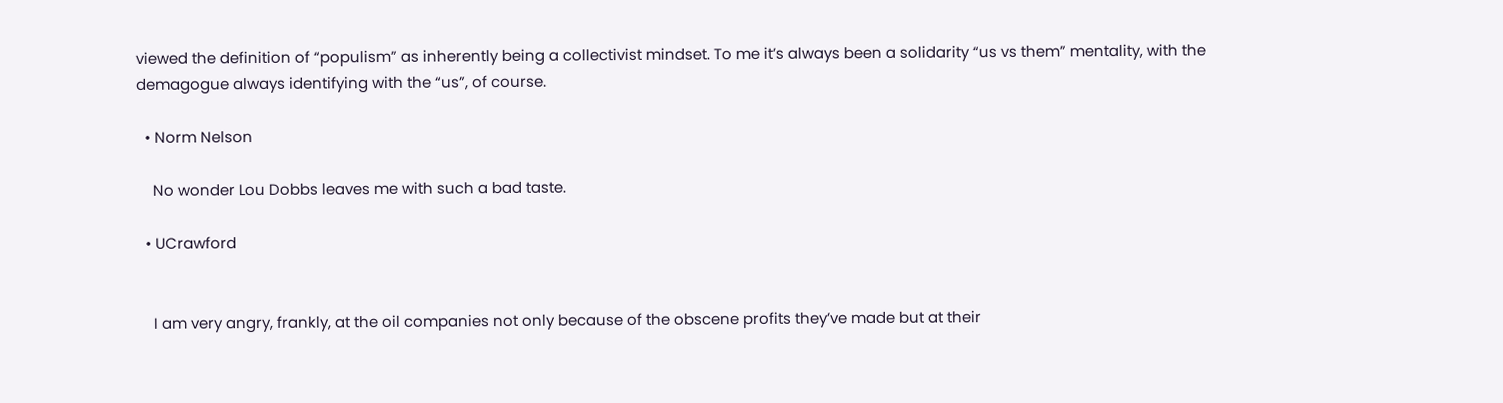viewed the definition of “populism” as inherently being a collectivist mindset. To me it’s always been a solidarity “us vs them” mentality, with the demagogue always identifying with the “us”, of course.

  • Norm Nelson

    No wonder Lou Dobbs leaves me with such a bad taste.

  • UCrawford


    I am very angry, frankly, at the oil companies not only because of the obscene profits they’ve made but at their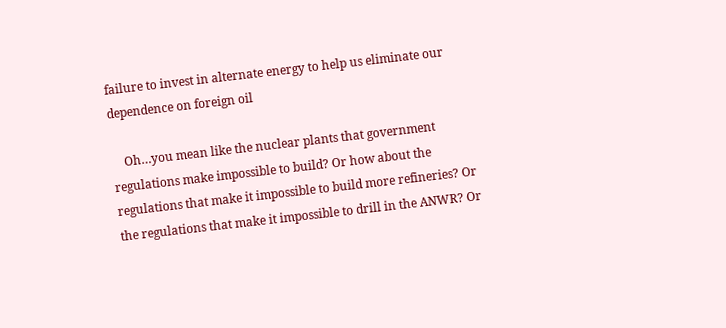failure to invest in alternate energy to help us eliminate our dependence on foreign oil

    Oh…you mean like the nuclear plants that government regulations make impossible to build? Or how about the regulations that make it impossible to build more refineries? Or the regulations that make it impossible to drill in the ANWR? Or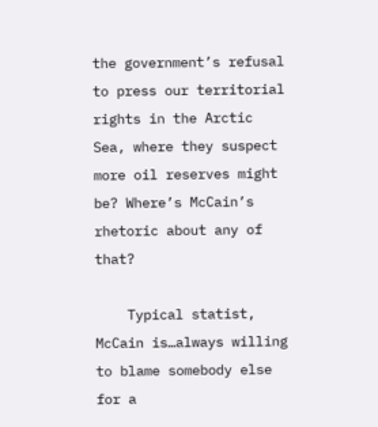the government’s refusal to press our territorial rights in the Arctic Sea, where they suspect more oil reserves might be? Where’s McCain’s rhetoric about any of that?

    Typical statist, McCain is…always willing to blame somebody else for a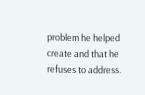problem he helped create and that he refuses to address.